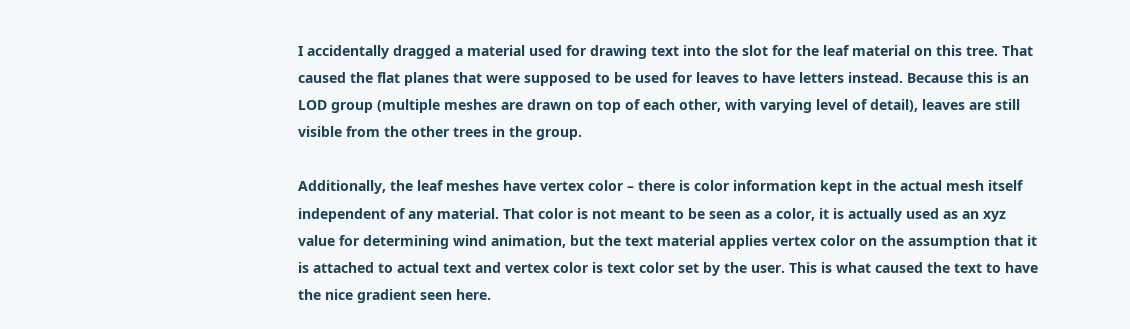I accidentally dragged a material used for drawing text into the slot for the leaf material on this tree. That caused the flat planes that were supposed to be used for leaves to have letters instead. Because this is an LOD group (multiple meshes are drawn on top of each other, with varying level of detail), leaves are still visible from the other trees in the group.

Additionally, the leaf meshes have vertex color – there is color information kept in the actual mesh itself independent of any material. That color is not meant to be seen as a color, it is actually used as an xyz value for determining wind animation, but the text material applies vertex color on the assumption that it is attached to actual text and vertex color is text color set by the user. This is what caused the text to have the nice gradient seen here.